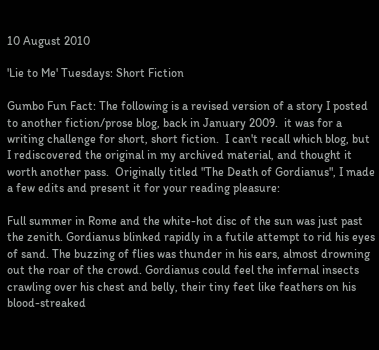10 August 2010

'Lie to Me' Tuesdays: Short Fiction

Gumbo Fun Fact: The following is a revised version of a story I posted to another fiction/prose blog, back in January 2009.  it was for a writing challenge for short, short fiction.  I can't recall which blog, but I rediscovered the original in my archived material, and thought it worth another pass.  Originally titled "The Death of Gordianus", I made a few edits and present it for your reading pleasure:

Full summer in Rome and the white-hot disc of the sun was just past the zenith. Gordianus blinked rapidly in a futile attempt to rid his eyes of sand. The buzzing of flies was thunder in his ears, almost drowning out the roar of the crowd. Gordianus could feel the infernal insects crawling over his chest and belly, their tiny feet like feathers on his blood-streaked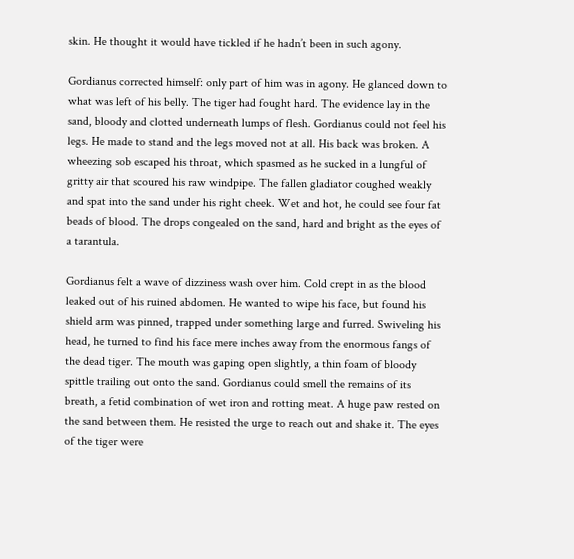skin. He thought it would have tickled if he hadn’t been in such agony.

Gordianus corrected himself: only part of him was in agony. He glanced down to what was left of his belly. The tiger had fought hard. The evidence lay in the sand, bloody and clotted underneath lumps of flesh. Gordianus could not feel his legs. He made to stand and the legs moved not at all. His back was broken. A wheezing sob escaped his throat, which spasmed as he sucked in a lungful of gritty air that scoured his raw windpipe. The fallen gladiator coughed weakly and spat into the sand under his right cheek. Wet and hot, he could see four fat beads of blood. The drops congealed on the sand, hard and bright as the eyes of a tarantula.

Gordianus felt a wave of dizziness wash over him. Cold crept in as the blood leaked out of his ruined abdomen. He wanted to wipe his face, but found his shield arm was pinned, trapped under something large and furred. Swiveling his head, he turned to find his face mere inches away from the enormous fangs of the dead tiger. The mouth was gaping open slightly, a thin foam of bloody spittle trailing out onto the sand. Gordianus could smell the remains of its breath, a fetid combination of wet iron and rotting meat. A huge paw rested on the sand between them. He resisted the urge to reach out and shake it. The eyes of the tiger were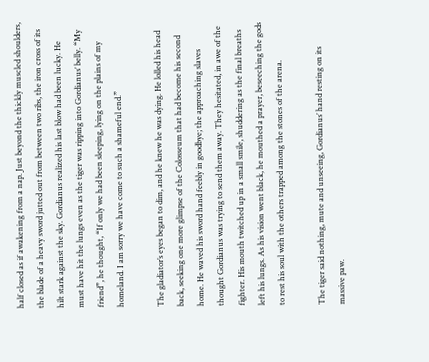half closed as if awakening from a nap. Just beyond the thickly muscled shoulders, the blade of a heavy sword jutted out from between two ribs, the iron cross of its hilt stark against the sky. Gordianus realized his last blow had been lucky. He must have hit the lungs even as the tiger was ripping into Gordianus’ belly. “My friend”, he thought, “If only we had been sleeping, lying on the plains of my homeland. I am sorry we have come to such a shameful end.”

The gladiator’s eyes began to dim, and he knew he was dying. He lolled his head back, seeking one more glimpse of the Colosseum that had become his second home. He waved his sword hand feebly in goodbye; the approaching slaves thought Gordianus was trying to send them away. They hesitated, in awe of the fighter. His mouth twitched up in a small smile, shuddering as the final breaths left his lungs. As his vision went black, he mouthed a prayer, beseeching the gods to rest his soul with the others trapped among the stones of the arena.

The tiger said nothing, mute and unseeing, Gordianus’ hand resting on its massive paw.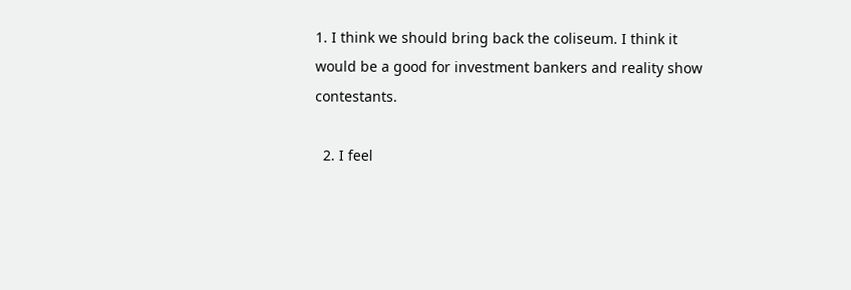1. I think we should bring back the coliseum. I think it would be a good for investment bankers and reality show contestants.

  2. I feel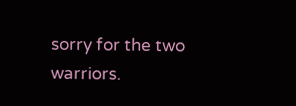sorry for the two warriors.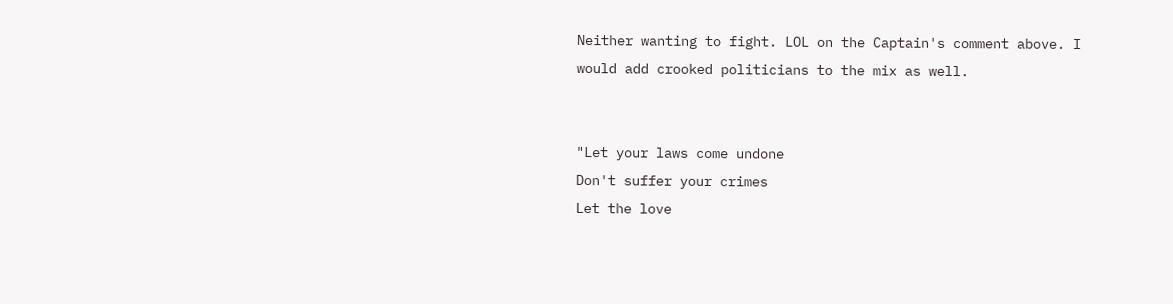Neither wanting to fight. LOL on the Captain's comment above. I would add crooked politicians to the mix as well.


"Let your laws come undone
Don't suffer your crimes
Let the love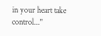in your heart take control..."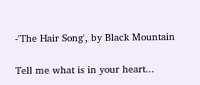-'The Hair Song', by Black Mountain

Tell me what is in your heart...